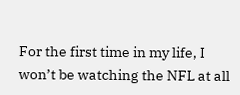For the first time in my life, I won’t be watching the NFL at all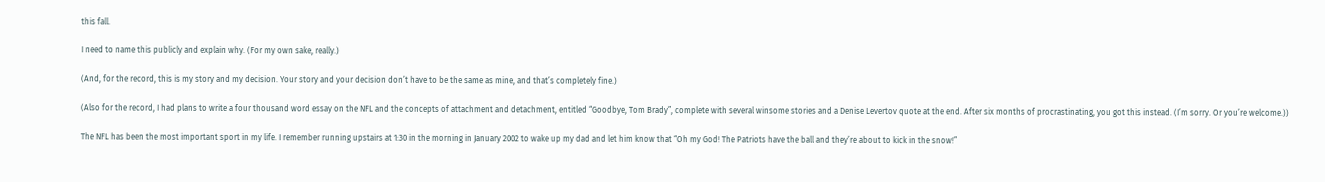this fall.

I need to name this publicly and explain why. (For my own sake, really.)

(And, for the record, this is my story and my decision. Your story and your decision don’t have to be the same as mine, and that’s completely fine.)

(Also for the record, I had plans to write a four thousand word essay on the NFL and the concepts of attachment and detachment, entitled “Goodbye, Tom Brady”, complete with several winsome stories and a Denise Levertov quote at the end. After six months of procrastinating, you got this instead. (I’m sorry. Or you’re welcome.))

The NFL has been the most important sport in my life. I remember running upstairs at 1:30 in the morning in January 2002 to wake up my dad and let him know that “Oh my God! The Patriots have the ball and they’re about to kick in the snow!”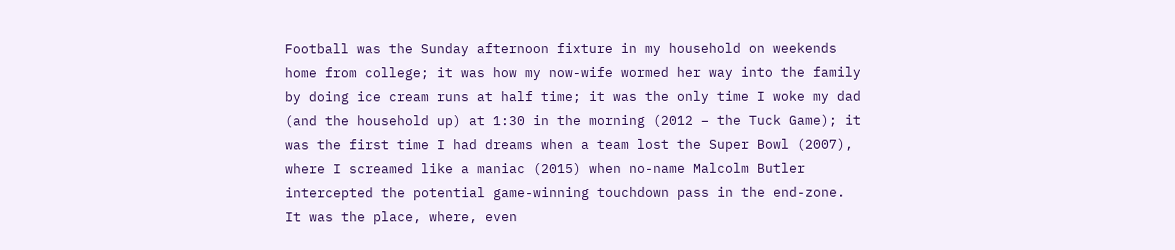Football was the Sunday afternoon fixture in my household on weekends home from college; it was how my now-wife wormed her way into the family by doing ice cream runs at half time; it was the only time I woke my dad (and the household up) at 1:30 in the morning (2012 – the Tuck Game); it was the first time I had dreams when a team lost the Super Bowl (2007), where I screamed like a maniac (2015) when no-name Malcolm Butler intercepted the potential game-winning touchdown pass in the end-zone. It was the place, where, even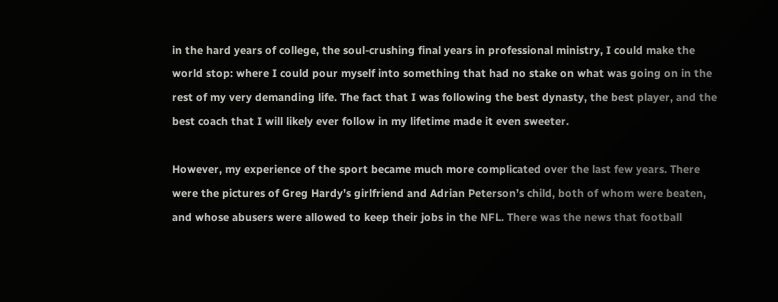in the hard years of college, the soul-crushing final years in professional ministry, I could make the world stop: where I could pour myself into something that had no stake on what was going on in the rest of my very demanding life. The fact that I was following the best dynasty, the best player, and the best coach that I will likely ever follow in my lifetime made it even sweeter.

However, my experience of the sport became much more complicated over the last few years. There were the pictures of Greg Hardy’s girlfriend and Adrian Peterson’s child, both of whom were beaten, and whose abusers were allowed to keep their jobs in the NFL. There was the news that football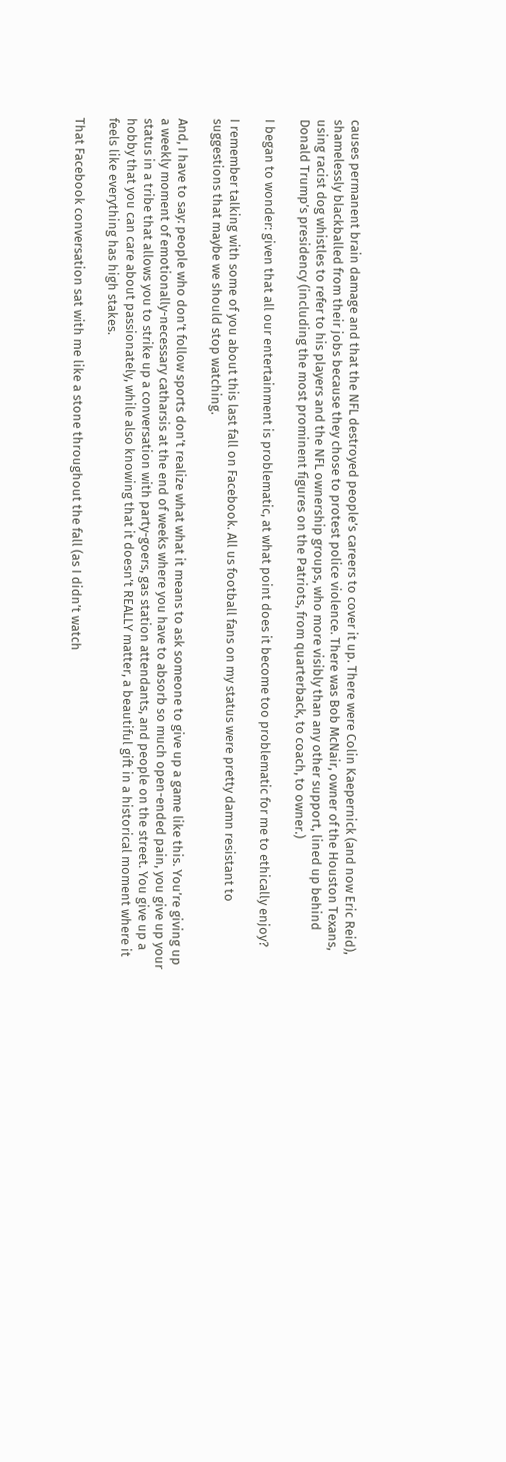causes permanent brain damage and that the NFL destroyed people’s careers to cover it up. There were Colin Kaepernick (and now Eric Reid), shamelessly blackballed from their jobs because they chose to protest police violence. There was Bob McNair, owner of the Houston Texans, using racist dog whistles to refer to his players and the NFL ownership groups, who more visibly than any other support, lined up behind Donald Trump’s presidency (including the most prominent figures on the Patriots, from quarterback, to coach, to owner.)

I began to wonder: given that all our entertainment is problematic, at what point does it become too problematic for me to ethically enjoy?

I remember talking with some of you about this last fall on Facebook. All us football fans on my status were pretty damn resistant to suggestions that maybe we should stop watching.

And, I have to say: people who don’t follow sports don’t realize what what it means to ask someone to give up a game like this. You’re giving up a weekly moment of emotionally-necessary catharsis at the end of weeks where you have to absorb so much open-ended pain, you give up your status in a tribe that allows you to strike up a conversation with party-goers, gas station attendants, and people on the street. You give up a hobby that you can care about passionately, while also knowing that it doesn’t REALLY matter, a beautiful gift in a historical moment where it feels like everything has high stakes.

That Facebook conversation sat with me like a stone throughout the fall (as I didn’t watch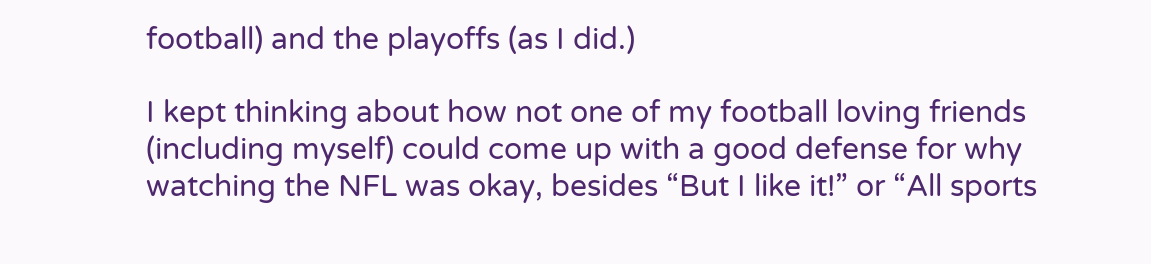football) and the playoffs (as I did.)

I kept thinking about how not one of my football loving friends (including myself) could come up with a good defense for why watching the NFL was okay, besides “But I like it!” or “All sports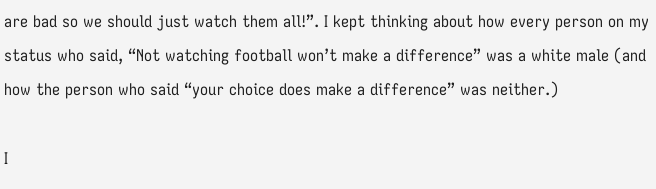are bad so we should just watch them all!”. I kept thinking about how every person on my status who said, “Not watching football won’t make a difference” was a white male (and how the person who said “your choice does make a difference” was neither.)

I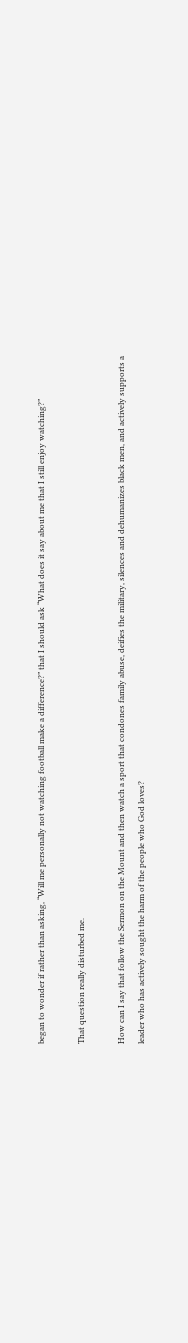began to wonder if rather than asking, “Will me personally not watching football make a difference?” that I should ask “What does it say about me that I still enjoy watching?”

That question really disturbed me.

How can I say that follow the Sermon on the Mount and then watch a sport that condones family abuse, deifies the military, silences and dehumanizes black men, and actively supports a leader who has actively sought the harm of the people who God loves?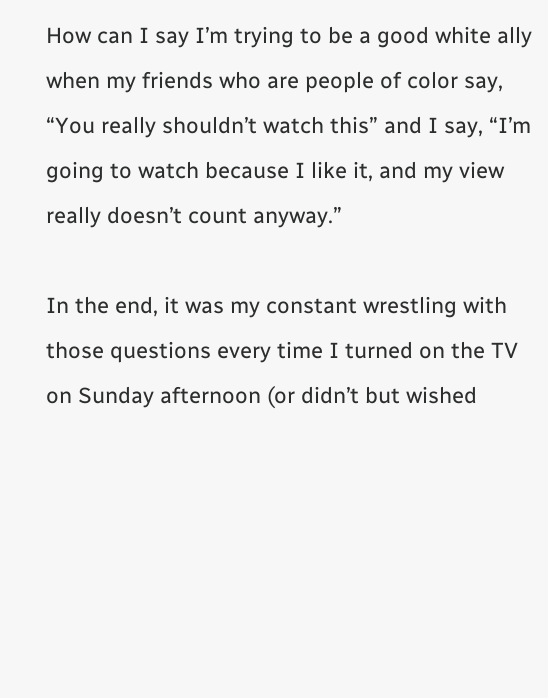How can I say I’m trying to be a good white ally when my friends who are people of color say, “You really shouldn’t watch this” and I say, “I’m going to watch because I like it, and my view really doesn’t count anyway.”

In the end, it was my constant wrestling with those questions every time I turned on the TV on Sunday afternoon (or didn’t but wished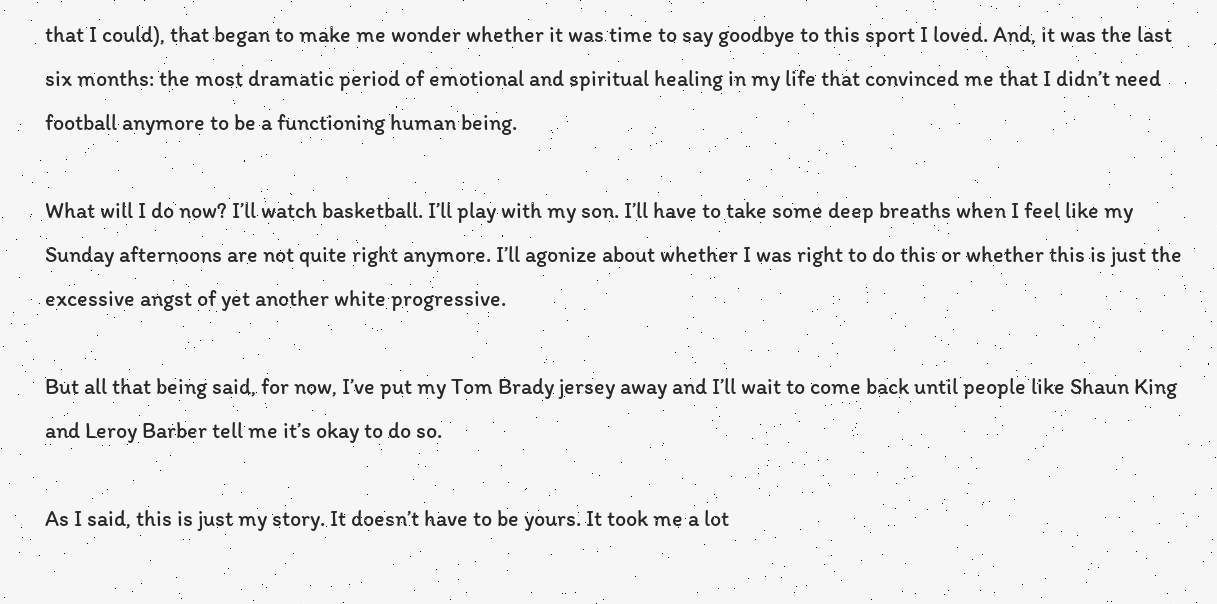that I could), that began to make me wonder whether it was time to say goodbye to this sport I loved. And, it was the last six months: the most dramatic period of emotional and spiritual healing in my life that convinced me that I didn’t need football anymore to be a functioning human being.

What will I do now? I’ll watch basketball. I’ll play with my son. I’ll have to take some deep breaths when I feel like my Sunday afternoons are not quite right anymore. I’ll agonize about whether I was right to do this or whether this is just the excessive angst of yet another white progressive.

But all that being said, for now, I’ve put my Tom Brady jersey away and I’ll wait to come back until people like Shaun King and Leroy Barber tell me it’s okay to do so.

As I said, this is just my story. It doesn’t have to be yours. It took me a lot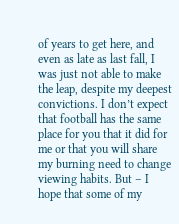of years to get here, and even as late as last fall, I was just not able to make the leap, despite my deepest convictions. I don’t expect that football has the same place for you that it did for me or that you will share my burning need to change viewing habits. But – I hope that some of my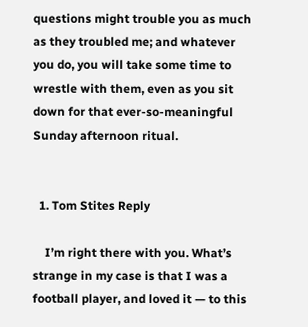questions might trouble you as much as they troubled me; and whatever you do, you will take some time to wrestle with them, even as you sit down for that ever-so-meaningful Sunday afternoon ritual.


  1. Tom Stites Reply

    I’m right there with you. What’s strange in my case is that I was a football player, and loved it — to this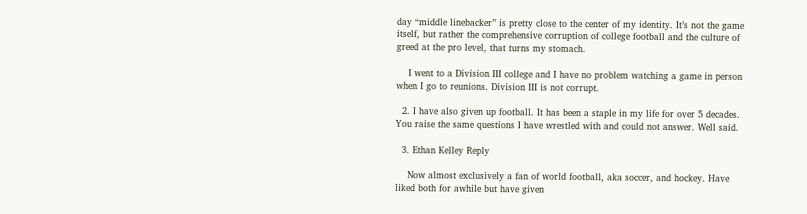day “middle linebacker” is pretty close to the center of my identity. It’s not the game itself, but rather the comprehensive corruption of college football and the culture of greed at the pro level, that turns my stomach.

    I went to a Division III college and I have no problem watching a game in person when I go to reunions. Division III is not corrupt.

  2. I have also given up football. It has been a staple in my life for over 5 decades. You raise the same questions I have wrestled with and could not answer. Well said.

  3. Ethan Kelley Reply

    Now almost exclusively a fan of world football, aka soccer, and hockey. Have liked both for awhile but have given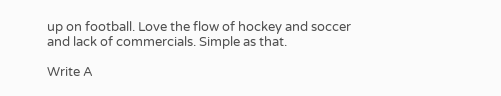up on football. Love the flow of hockey and soccer and lack of commercials. Simple as that.

Write A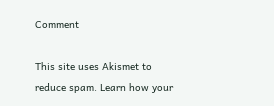Comment

This site uses Akismet to reduce spam. Learn how your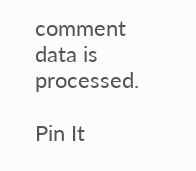comment data is processed.

Pin It